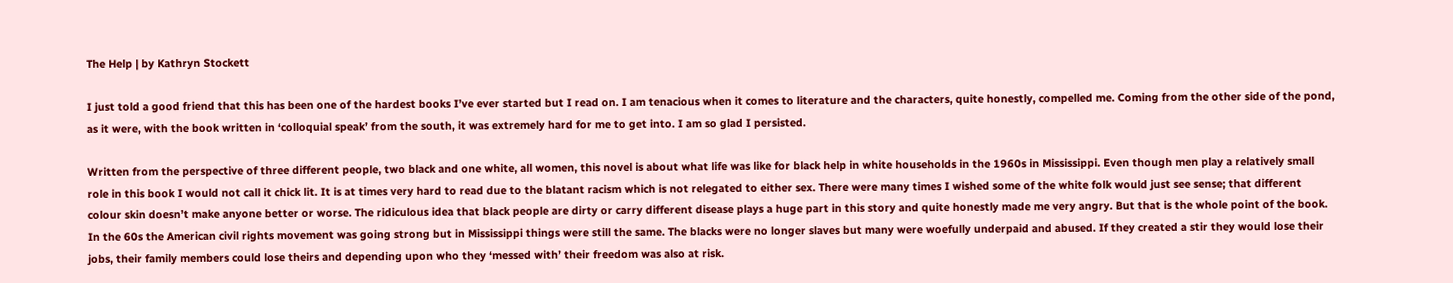The Help | by Kathryn Stockett

I just told a good friend that this has been one of the hardest books I’ve ever started but I read on. I am tenacious when it comes to literature and the characters, quite honestly, compelled me. Coming from the other side of the pond, as it were, with the book written in ‘colloquial speak’ from the south, it was extremely hard for me to get into. I am so glad I persisted.

Written from the perspective of three different people, two black and one white, all women, this novel is about what life was like for black help in white households in the 1960s in Mississippi. Even though men play a relatively small role in this book I would not call it chick lit. It is at times very hard to read due to the blatant racism which is not relegated to either sex. There were many times I wished some of the white folk would just see sense; that different colour skin doesn’t make anyone better or worse. The ridiculous idea that black people are dirty or carry different disease plays a huge part in this story and quite honestly made me very angry. But that is the whole point of the book. In the 60s the American civil rights movement was going strong but in Mississippi things were still the same. The blacks were no longer slaves but many were woefully underpaid and abused. If they created a stir they would lose their jobs, their family members could lose theirs and depending upon who they ‘messed with’ their freedom was also at risk.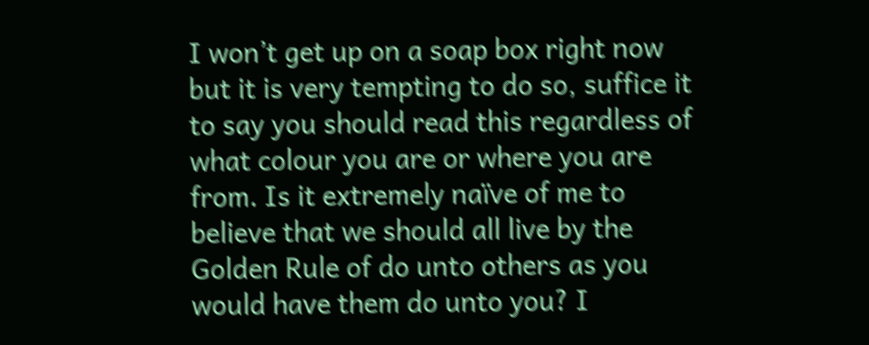I won’t get up on a soap box right now but it is very tempting to do so, suffice it to say you should read this regardless of what colour you are or where you are from. Is it extremely naïve of me to believe that we should all live by the Golden Rule of do unto others as you would have them do unto you? I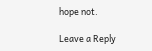hope not.

Leave a Reply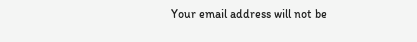Your email address will not be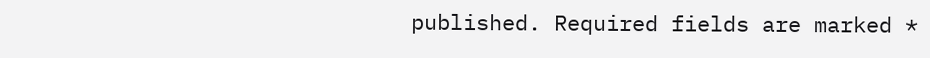published. Required fields are marked *